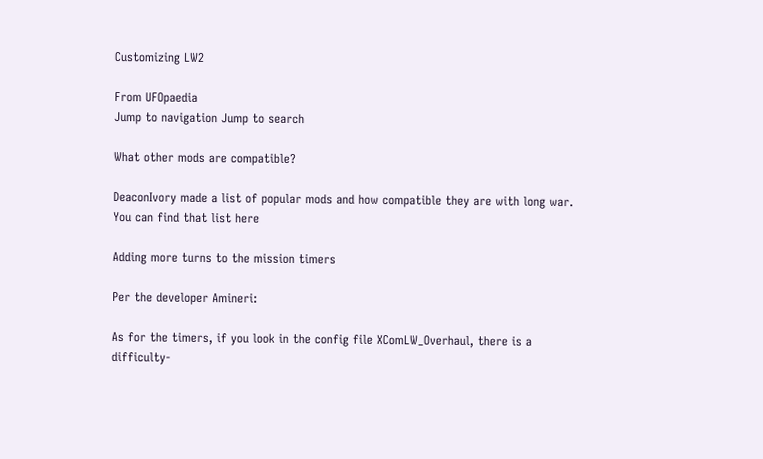Customizing LW2

From UFOpaedia
Jump to navigation Jump to search

What other mods are compatible?

DeaconIvory made a list of popular mods and how compatible they are with long war. You can find that list here

Adding more turns to the mission timers

Per the developer Amineri:

As for the timers, if you look in the config file XComLW_Overhaul, there is a difficulty-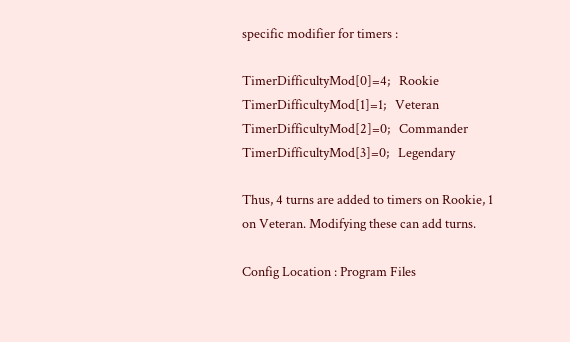specific modifier for timers :

TimerDifficultyMod[0]=4;   Rookie
TimerDifficultyMod[1]=1;   Veteran
TimerDifficultyMod[2]=0;   Commander
TimerDifficultyMod[3]=0;   Legendary

Thus, 4 turns are added to timers on Rookie, 1 on Veteran. Modifying these can add turns.

Config Location : Program Files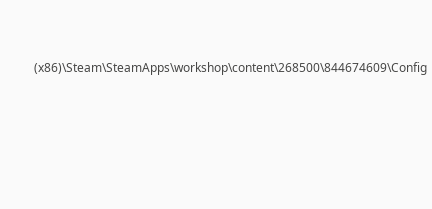(x86)\Steam\SteamApps\workshop\content\268500\844674609\Config